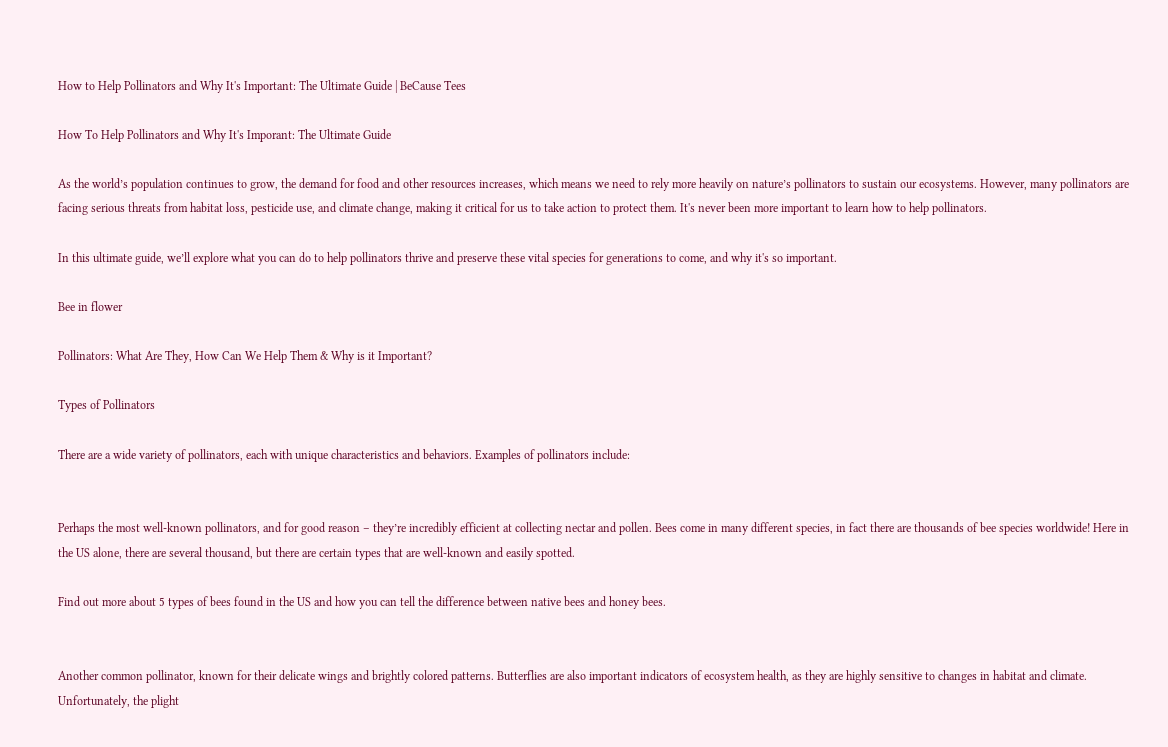How to Help Pollinators and Why It's Important: The Ultimate Guide | BeCause Tees

How To Help Pollinators and Why It's Imporant: The Ultimate Guide

As the world’s population continues to grow, the demand for food and other resources increases, which means we need to rely more heavily on nature’s pollinators to sustain our ecosystems. However, many pollinators are facing serious threats from habitat loss, pesticide use, and climate change, making it critical for us to take action to protect them. It's never been more important to learn how to help pollinators.

In this ultimate guide, we’ll explore what you can do to help pollinators thrive and preserve these vital species for generations to come, and why it's so important.

Bee in flower

Pollinators: What Are They, How Can We Help Them & Why is it Important?

Types of Pollinators

There are a wide variety of pollinators, each with unique characteristics and behaviors. Examples of pollinators include:


Perhaps the most well-known pollinators, and for good reason – they’re incredibly efficient at collecting nectar and pollen. Bees come in many different species, in fact there are thousands of bee species worldwide! Here in the US alone, there are several thousand, but there are certain types that are well-known and easily spotted.

Find out more about 5 types of bees found in the US and how you can tell the difference between native bees and honey bees.


Another common pollinator, known for their delicate wings and brightly colored patterns. Butterflies are also important indicators of ecosystem health, as they are highly sensitive to changes in habitat and climate. Unfortunately, the plight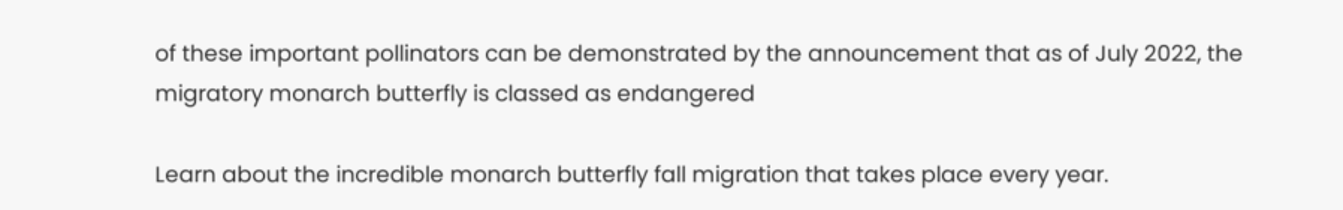of these important pollinators can be demonstrated by the announcement that as of July 2022, the migratory monarch butterfly is classed as endangered

Learn about the incredible monarch butterfly fall migration that takes place every year.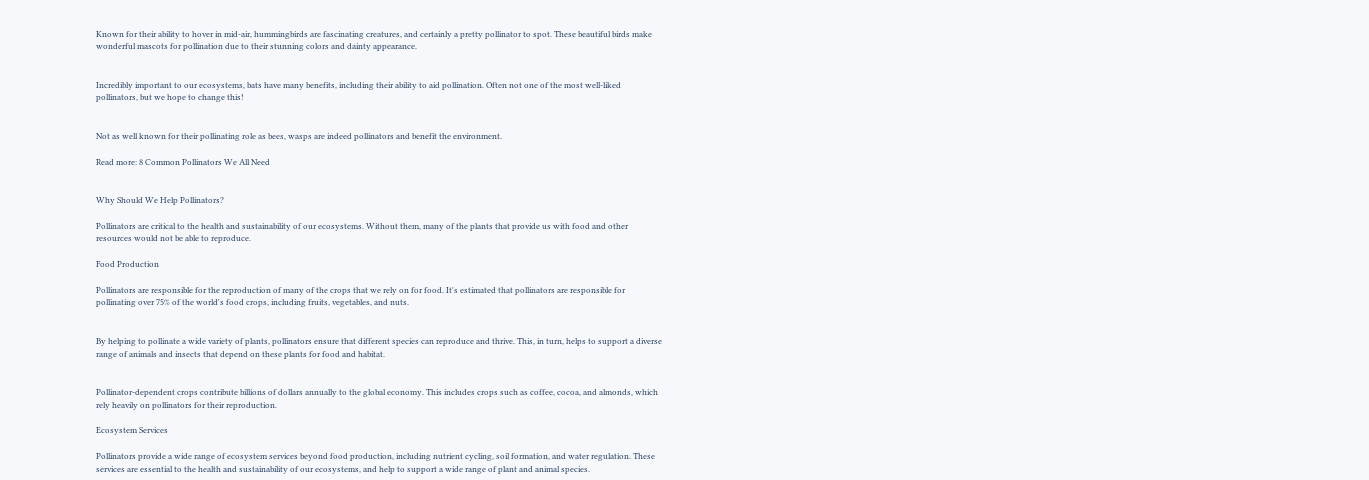Known for their ability to hover in mid-air, hummingbirds are fascinating creatures, and certainly a pretty pollinator to spot. These beautiful birds make wonderful mascots for pollination due to their stunning colors and dainty appearance.


Incredibly important to our ecosystems, bats have many benefits, including their ability to aid pollination. Often not one of the most well-liked pollinators, but we hope to change this!


Not as well known for their pollinating role as bees, wasps are indeed pollinators and benefit the environment.

Read more: 8 Common Pollinators We All Need


Why Should We Help Pollinators?

Pollinators are critical to the health and sustainability of our ecosystems. Without them, many of the plants that provide us with food and other resources would not be able to reproduce.

Food Production

Pollinators are responsible for the reproduction of many of the crops that we rely on for food. It's estimated that pollinators are responsible for pollinating over 75% of the world's food crops, including fruits, vegetables, and nuts.


By helping to pollinate a wide variety of plants, pollinators ensure that different species can reproduce and thrive. This, in turn, helps to support a diverse range of animals and insects that depend on these plants for food and habitat.


Pollinator-dependent crops contribute billions of dollars annually to the global economy. This includes crops such as coffee, cocoa, and almonds, which rely heavily on pollinators for their reproduction.

Ecosystem Services

Pollinators provide a wide range of ecosystem services beyond food production, including nutrient cycling, soil formation, and water regulation. These services are essential to the health and sustainability of our ecosystems, and help to support a wide range of plant and animal species.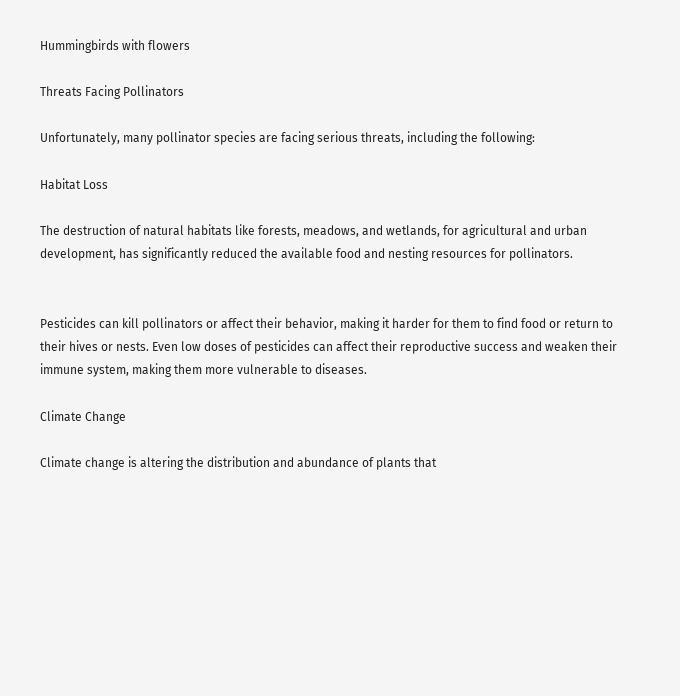Hummingbirds with flowers

Threats Facing Pollinators

Unfortunately, many pollinator species are facing serious threats, including the following:

Habitat Loss

The destruction of natural habitats like forests, meadows, and wetlands, for agricultural and urban development, has significantly reduced the available food and nesting resources for pollinators.


Pesticides can kill pollinators or affect their behavior, making it harder for them to find food or return to their hives or nests. Even low doses of pesticides can affect their reproductive success and weaken their immune system, making them more vulnerable to diseases.

Climate Change

Climate change is altering the distribution and abundance of plants that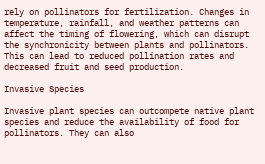rely on pollinators for fertilization. Changes in temperature, rainfall, and weather patterns can affect the timing of flowering, which can disrupt the synchronicity between plants and pollinators. This can lead to reduced pollination rates and decreased fruit and seed production.

Invasive Species

Invasive plant species can outcompete native plant species and reduce the availability of food for pollinators. They can also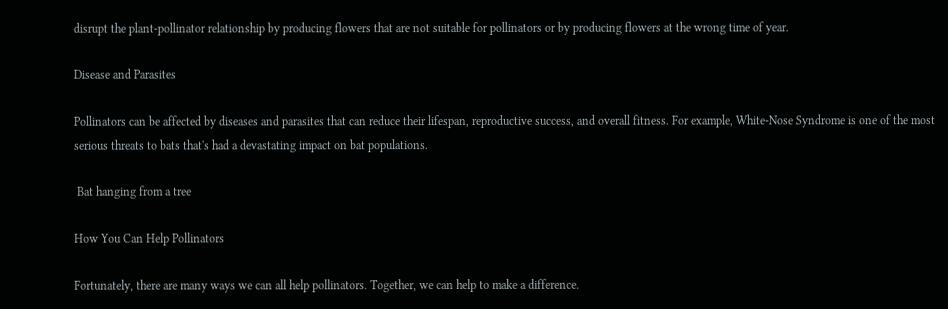disrupt the plant-pollinator relationship by producing flowers that are not suitable for pollinators or by producing flowers at the wrong time of year.

Disease and Parasites

Pollinators can be affected by diseases and parasites that can reduce their lifespan, reproductive success, and overall fitness. For example, White-Nose Syndrome is one of the most serious threats to bats that's had a devastating impact on bat populations.

 Bat hanging from a tree

How You Can Help Pollinators

Fortunately, there are many ways we can all help pollinators. Together, we can help to make a difference.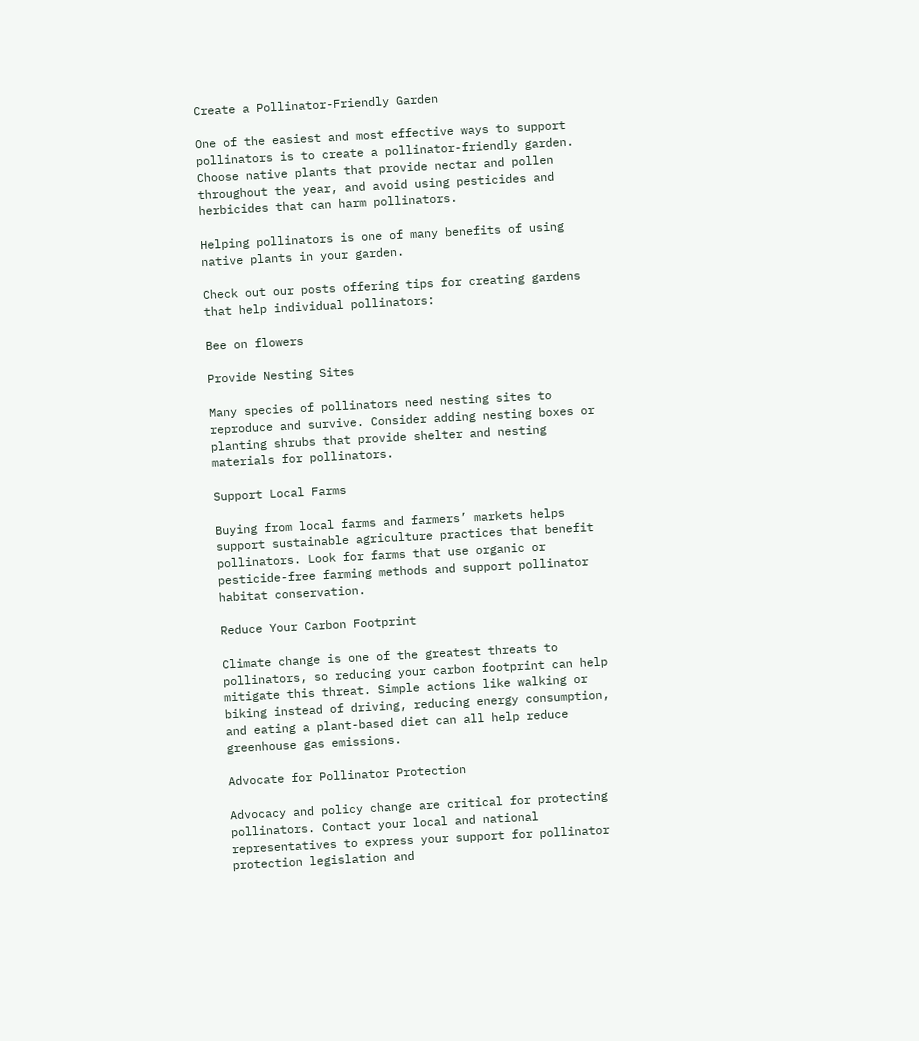Create a Pollinator-Friendly Garden

One of the easiest and most effective ways to support pollinators is to create a pollinator-friendly garden. Choose native plants that provide nectar and pollen throughout the year, and avoid using pesticides and herbicides that can harm pollinators.

Helping pollinators is one of many benefits of using native plants in your garden.

Check out our posts offering tips for creating gardens that help individual pollinators:

Bee on flowers

Provide Nesting Sites

Many species of pollinators need nesting sites to reproduce and survive. Consider adding nesting boxes or planting shrubs that provide shelter and nesting materials for pollinators.

Support Local Farms

Buying from local farms and farmers’ markets helps support sustainable agriculture practices that benefit pollinators. Look for farms that use organic or pesticide-free farming methods and support pollinator habitat conservation.

Reduce Your Carbon Footprint

Climate change is one of the greatest threats to pollinators, so reducing your carbon footprint can help mitigate this threat. Simple actions like walking or biking instead of driving, reducing energy consumption, and eating a plant-based diet can all help reduce greenhouse gas emissions.

Advocate for Pollinator Protection

Advocacy and policy change are critical for protecting pollinators. Contact your local and national representatives to express your support for pollinator protection legislation and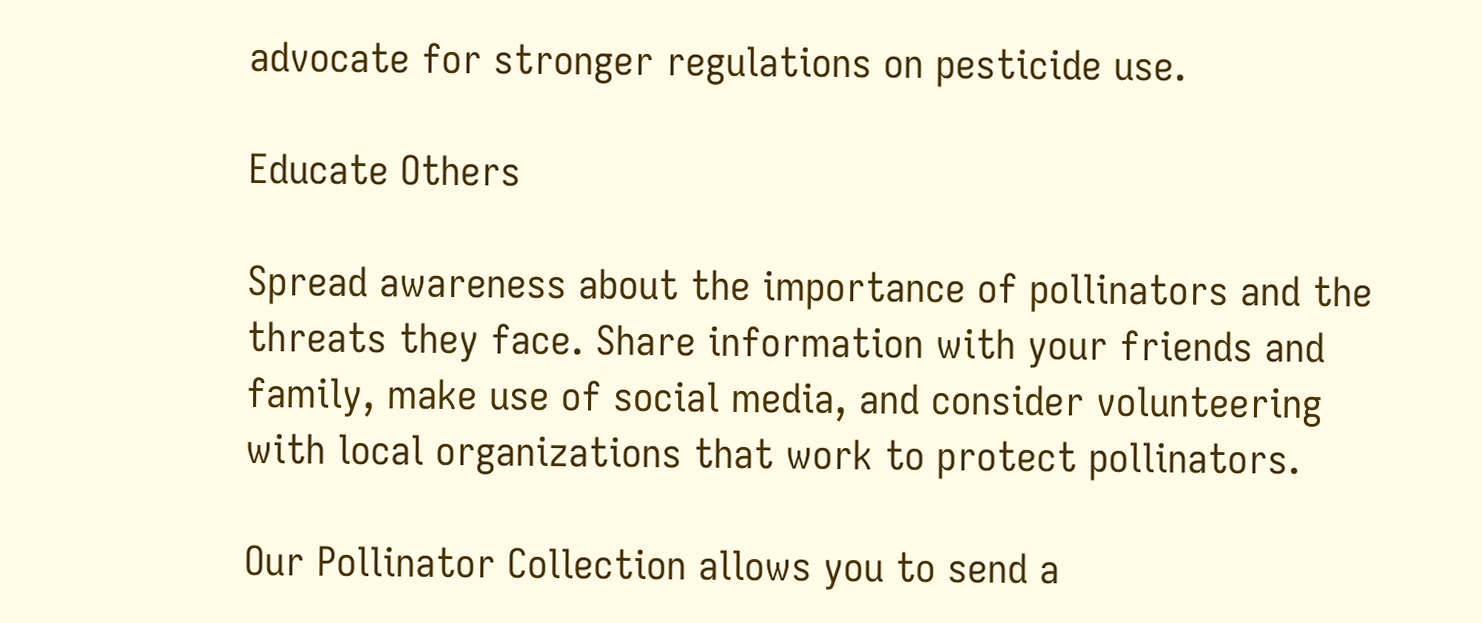advocate for stronger regulations on pesticide use.

Educate Others

Spread awareness about the importance of pollinators and the threats they face. Share information with your friends and family, make use of social media, and consider volunteering with local organizations that work to protect pollinators.

Our Pollinator Collection allows you to send a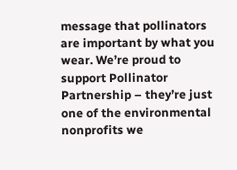message that pollinators are important by what you wear. We’re proud to support Pollinator Partnership – they’re just one of the environmental nonprofits we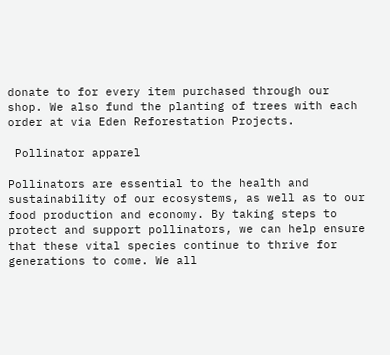donate to for every item purchased through our shop. We also fund the planting of trees with each order at via Eden Reforestation Projects.

 Pollinator apparel

Pollinators are essential to the health and sustainability of our ecosystems, as well as to our food production and economy. By taking steps to protect and support pollinators, we can help ensure that these vital species continue to thrive for generations to come. We all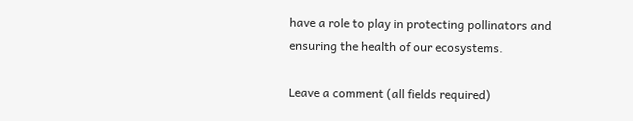have a role to play in protecting pollinators and ensuring the health of our ecosystems.

Leave a comment (all fields required)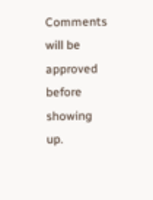Comments will be approved before showing up.